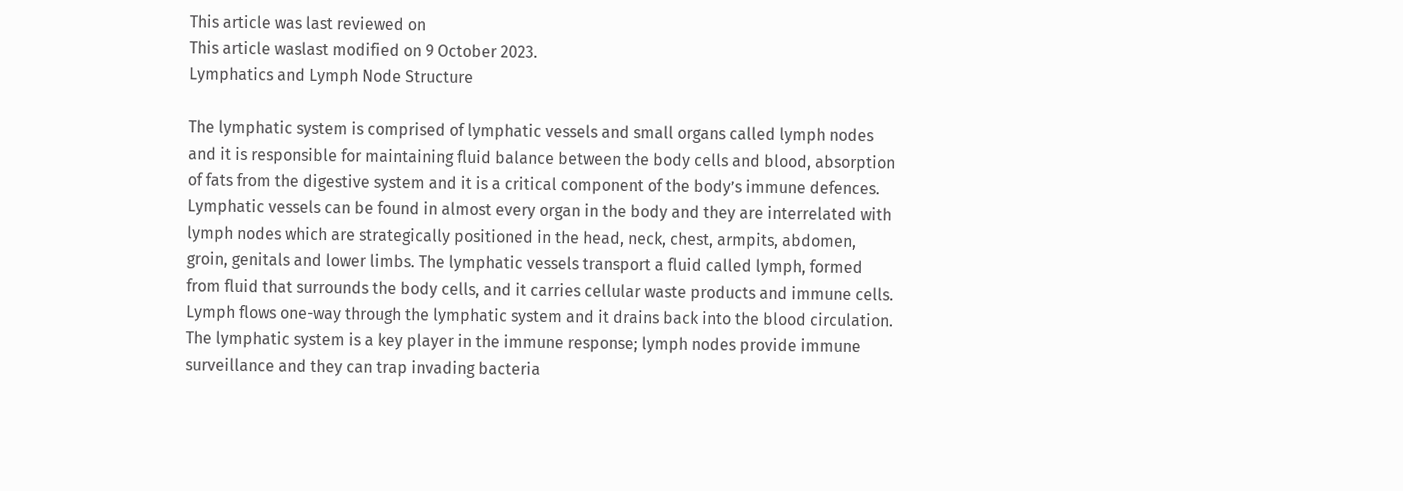This article was last reviewed on
This article waslast modified on 9 October 2023.
Lymphatics and Lymph Node Structure

The lymphatic system is comprised of lymphatic vessels and small organs called lymph nodes and it is responsible for maintaining fluid balance between the body cells and blood, absorption of fats from the digestive system and it is a critical component of the body’s immune defences. Lymphatic vessels can be found in almost every organ in the body and they are interrelated with lymph nodes which are strategically positioned in the head, neck, chest, armpits, abdomen, groin, genitals and lower limbs. The lymphatic vessels transport a fluid called lymph, formed from fluid that surrounds the body cells, and it carries cellular waste products and immune cells. Lymph flows one-way through the lymphatic system and it drains back into the blood circulation. The lymphatic system is a key player in the immune response; lymph nodes provide immune surveillance and they can trap invading bacteria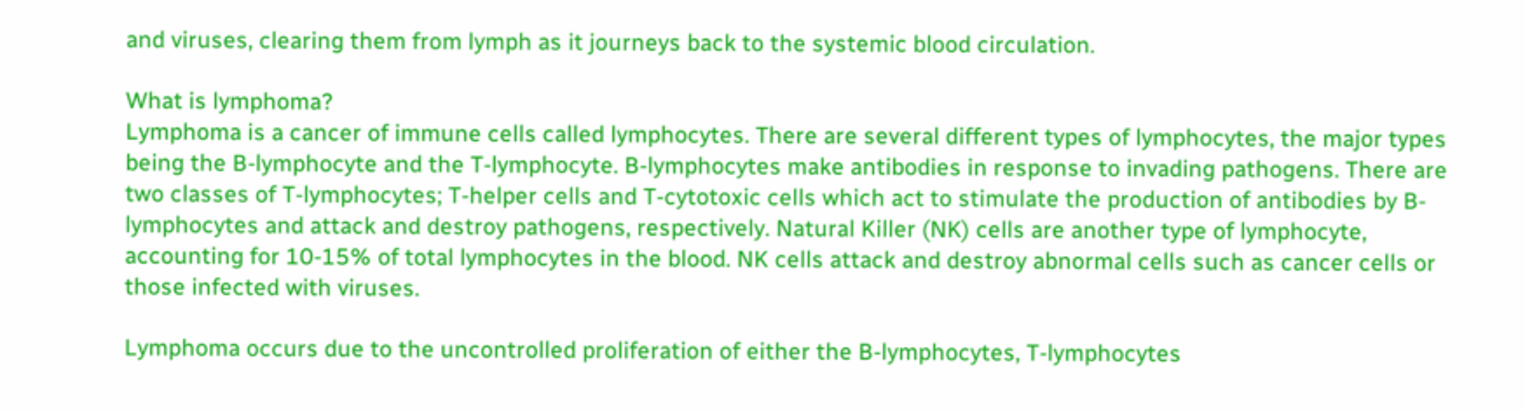and viruses, clearing them from lymph as it journeys back to the systemic blood circulation.

What is lymphoma?
Lymphoma is a cancer of immune cells called lymphocytes. There are several different types of lymphocytes, the major types being the B-lymphocyte and the T-lymphocyte. B-lymphocytes make antibodies in response to invading pathogens. There are two classes of T-lymphocytes; T-helper cells and T-cytotoxic cells which act to stimulate the production of antibodies by B-lymphocytes and attack and destroy pathogens, respectively. Natural Killer (NK) cells are another type of lymphocyte, accounting for 10-15% of total lymphocytes in the blood. NK cells attack and destroy abnormal cells such as cancer cells or those infected with viruses.

Lymphoma occurs due to the uncontrolled proliferation of either the B-lymphocytes, T-lymphocytes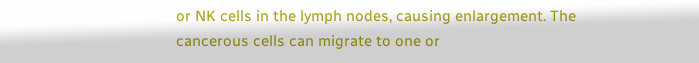or NK cells in the lymph nodes, causing enlargement. The cancerous cells can migrate to one or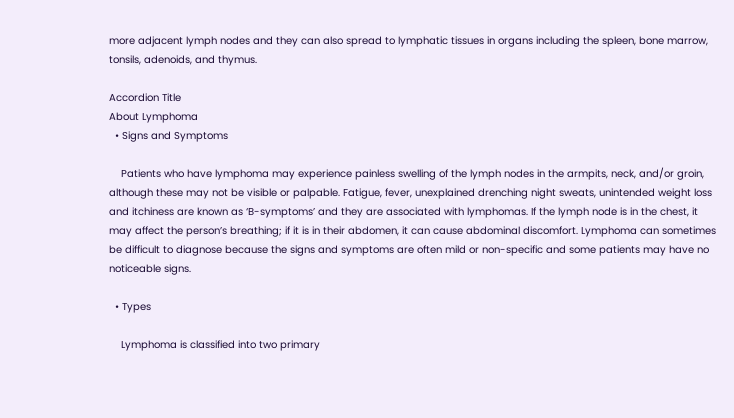more adjacent lymph nodes and they can also spread to lymphatic tissues in organs including the spleen, bone marrow, tonsils, adenoids, and thymus.

Accordion Title
About Lymphoma
  • Signs and Symptoms

    Patients who have lymphoma may experience painless swelling of the lymph nodes in the armpits, neck, and/or groin, although these may not be visible or palpable. Fatigue, fever, unexplained drenching night sweats, unintended weight loss and itchiness are known as ‘B-symptoms’ and they are associated with lymphomas. If the lymph node is in the chest, it may affect the person’s breathing; if it is in their abdomen, it can cause abdominal discomfort. Lymphoma can sometimes be difficult to diagnose because the signs and symptoms are often mild or non-specific and some patients may have no noticeable signs.

  • Types

    Lymphoma is classified into two primary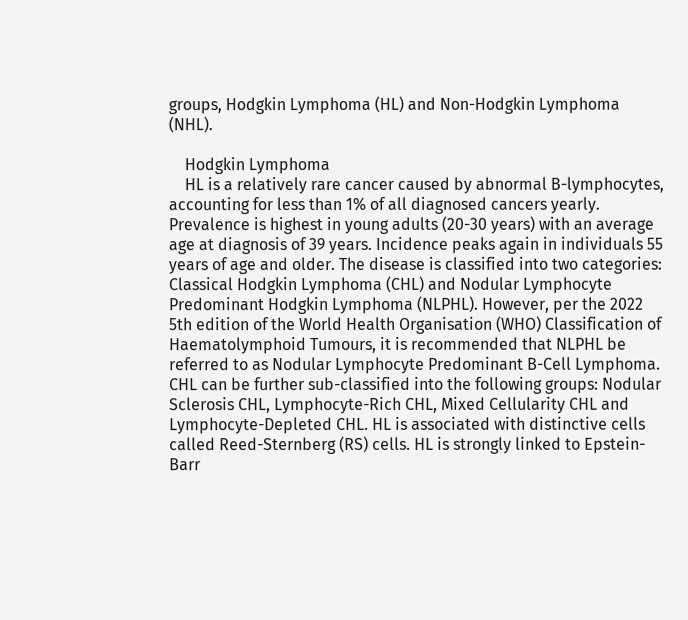groups, Hodgkin Lymphoma (HL) and Non-Hodgkin Lymphoma (NHL).

    Hodgkin Lymphoma
    HL is a relatively rare cancer caused by abnormal B-lymphocytes, accounting for less than 1% of all diagnosed cancers yearly. Prevalence is highest in young adults (20-30 years) with an average age at diagnosis of 39 years. Incidence peaks again in individuals 55 years of age and older. The disease is classified into two categories: Classical Hodgkin Lymphoma (CHL) and Nodular Lymphocyte Predominant Hodgkin Lymphoma (NLPHL). However, per the 2022 5th edition of the World Health Organisation (WHO) Classification of Haematolymphoid Tumours, it is recommended that NLPHL be referred to as Nodular Lymphocyte Predominant B-Cell Lymphoma. CHL can be further sub-classified into the following groups: Nodular Sclerosis CHL, Lymphocyte-Rich CHL, Mixed Cellularity CHL and Lymphocyte-Depleted CHL. HL is associated with distinctive cells called Reed-Sternberg (RS) cells. HL is strongly linked to Epstein-Barr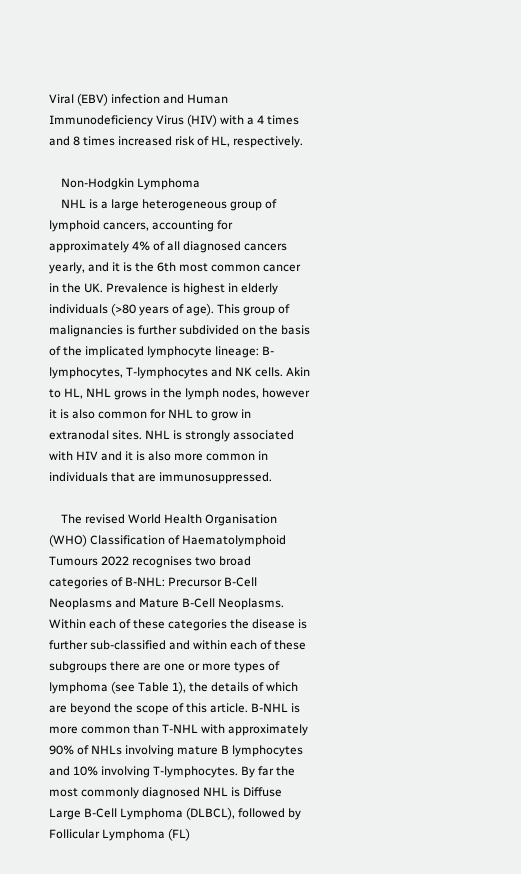Viral (EBV) infection and Human Immunodeficiency Virus (HIV) with a 4 times and 8 times increased risk of HL, respectively.

    Non-Hodgkin Lymphoma
    NHL is a large heterogeneous group of lymphoid cancers, accounting for approximately 4% of all diagnosed cancers yearly, and it is the 6th most common cancer in the UK. Prevalence is highest in elderly individuals (>80 years of age). This group of malignancies is further subdivided on the basis of the implicated lymphocyte lineage: B-lymphocytes, T-lymphocytes and NK cells. Akin to HL, NHL grows in the lymph nodes, however it is also common for NHL to grow in extranodal sites. NHL is strongly associated with HIV and it is also more common in individuals that are immunosuppressed.

    The revised World Health Organisation (WHO) Classification of Haematolymphoid Tumours 2022 recognises two broad categories of B-NHL: Precursor B-Cell Neoplasms and Mature B-Cell Neoplasms. Within each of these categories the disease is further sub-classified and within each of these subgroups there are one or more types of lymphoma (see Table 1), the details of which are beyond the scope of this article. B-NHL is more common than T-NHL with approximately 90% of NHLs involving mature B lymphocytes and 10% involving T-lymphocytes. By far the most commonly diagnosed NHL is Diffuse Large B-Cell Lymphoma (DLBCL), followed by Follicular Lymphoma (FL)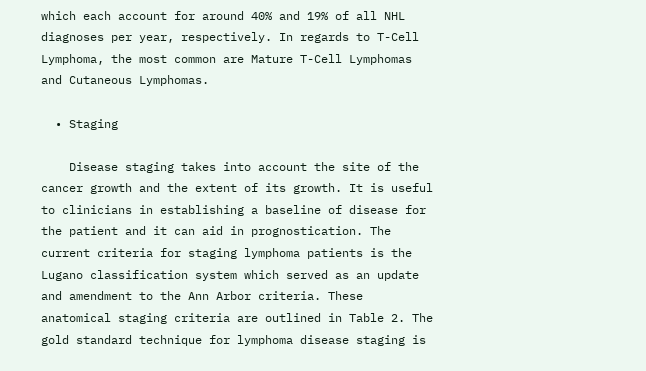which each account for around 40% and 19% of all NHL diagnoses per year, respectively. In regards to T-Cell Lymphoma, the most common are Mature T-Cell Lymphomas and Cutaneous Lymphomas.

  • Staging

    Disease staging takes into account the site of the cancer growth and the extent of its growth. It is useful to clinicians in establishing a baseline of disease for the patient and it can aid in prognostication. The current criteria for staging lymphoma patients is the Lugano classification system which served as an update and amendment to the Ann Arbor criteria. These anatomical staging criteria are outlined in Table 2. The gold standard technique for lymphoma disease staging is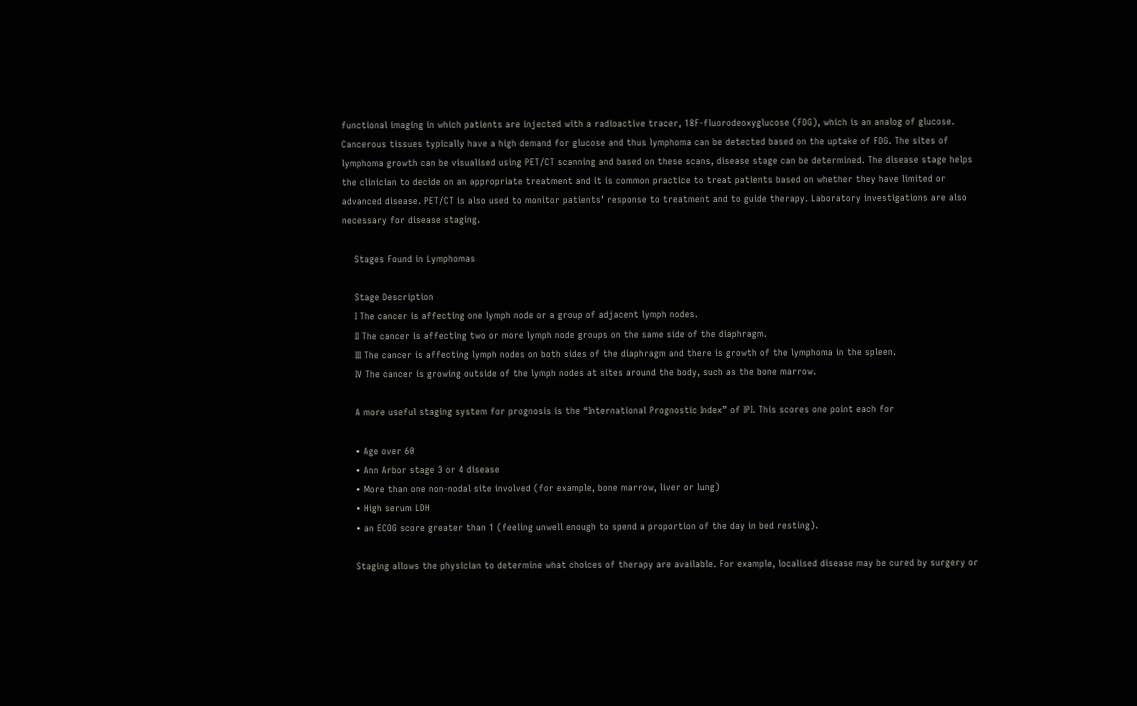functional imaging in which patients are injected with a radioactive tracer, 18F-fluorodeoxyglucose (FDG), which is an analog of glucose. Cancerous tissues typically have a high demand for glucose and thus lymphoma can be detected based on the uptake of FDG. The sites of lymphoma growth can be visualised using PET/CT scanning and based on these scans, disease stage can be determined. The disease stage helps the clinician to decide on an appropriate treatment and it is common practice to treat patients based on whether they have limited or advanced disease. PET/CT is also used to monitor patients’ response to treatment and to guide therapy. Laboratory investigations are also necessary for disease staging.

    Stages Found in Lymphomas

    Stage Description
    I The cancer is affecting one lymph node or a group of adjacent lymph nodes.
    II The cancer is affecting two or more lymph node groups on the same side of the diaphragm.
    III The cancer is affecting lymph nodes on both sides of the diaphragm and there is growth of the lymphoma in the spleen.
    IV The cancer is growing outside of the lymph nodes at sites around the body, such as the bone marrow.

    A more useful staging system for prognosis is the “International Prognostic Index” of IPI. This scores one point each for

    • Age over 60
    • Ann Arbor stage 3 or 4 disease
    • More than one non-nodal site involved (for example, bone marrow, liver or lung)
    • High serum LDH
    • an ECOG score greater than 1 (feeling unwell enough to spend a proportion of the day in bed resting).

    Staging allows the physician to determine what choices of therapy are available. For example, localised disease may be cured by surgery or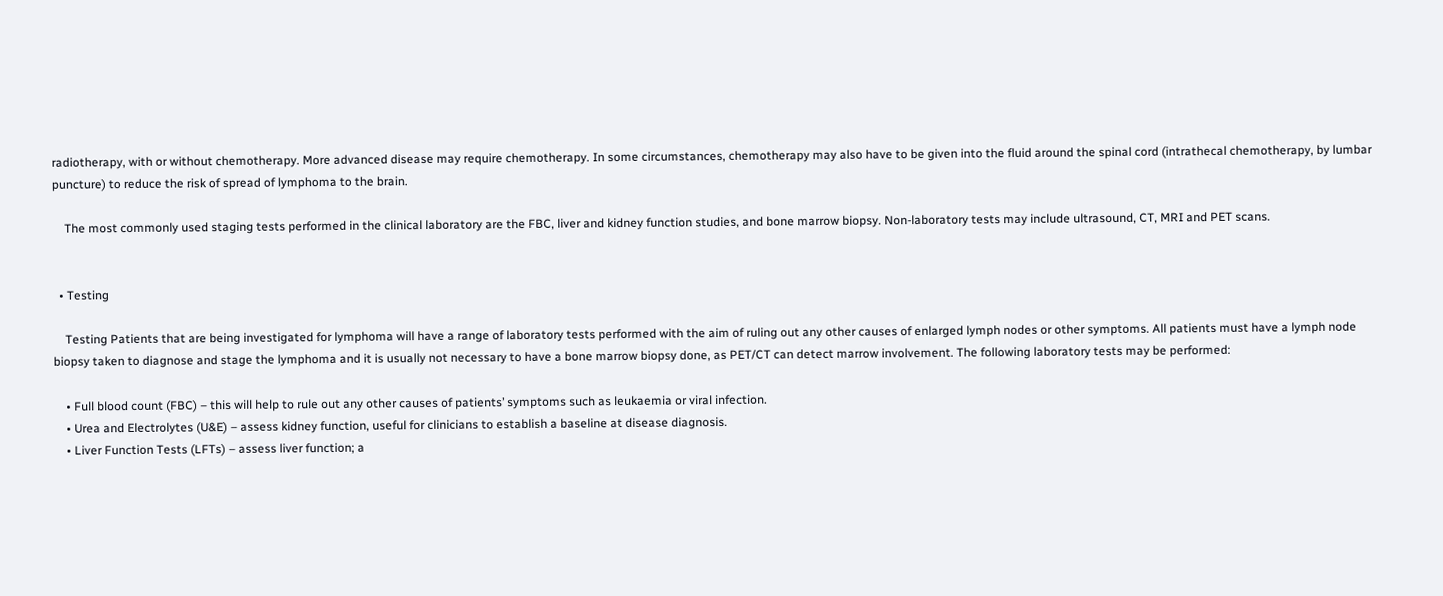radiotherapy, with or without chemotherapy. More advanced disease may require chemotherapy. In some circumstances, chemotherapy may also have to be given into the fluid around the spinal cord (intrathecal chemotherapy, by lumbar puncture) to reduce the risk of spread of lymphoma to the brain.

    The most commonly used staging tests performed in the clinical laboratory are the FBC, liver and kidney function studies, and bone marrow biopsy. Non-laboratory tests may include ultrasound, CT, MRI and PET scans.


  • Testing

    Testing Patients that are being investigated for lymphoma will have a range of laboratory tests performed with the aim of ruling out any other causes of enlarged lymph nodes or other symptoms. All patients must have a lymph node biopsy taken to diagnose and stage the lymphoma and it is usually not necessary to have a bone marrow biopsy done, as PET/CT can detect marrow involvement. The following laboratory tests may be performed:

    • Full blood count (FBC) – this will help to rule out any other causes of patients’ symptoms such as leukaemia or viral infection.
    • Urea and Electrolytes (U&E) – assess kidney function, useful for clinicians to establish a baseline at disease diagnosis.
    • Liver Function Tests (LFTs) – assess liver function; a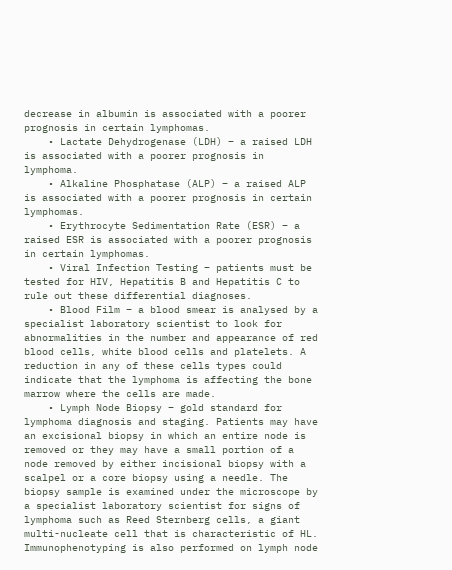decrease in albumin is associated with a poorer prognosis in certain lymphomas.
    • Lactate Dehydrogenase (LDH) – a raised LDH is associated with a poorer prognosis in lymphoma.
    • Alkaline Phosphatase (ALP) – a raised ALP is associated with a poorer prognosis in certain lymphomas.
    • Erythrocyte Sedimentation Rate (ESR) – a raised ESR is associated with a poorer prognosis in certain lymphomas.
    • Viral Infection Testing – patients must be tested for HIV, Hepatitis B and Hepatitis C to rule out these differential diagnoses.
    • Blood Film – a blood smear is analysed by a specialist laboratory scientist to look for abnormalities in the number and appearance of red blood cells, white blood cells and platelets. A reduction in any of these cells types could indicate that the lymphoma is affecting the bone marrow where the cells are made.
    • Lymph Node Biopsy – gold standard for lymphoma diagnosis and staging. Patients may have an excisional biopsy in which an entire node is removed or they may have a small portion of a node removed by either incisional biopsy with a scalpel or a core biopsy using a needle. The biopsy sample is examined under the microscope by a specialist laboratory scientist for signs of lymphoma such as Reed Sternberg cells, a giant multi-nucleate cell that is characteristic of HL. Immunophenotyping is also performed on lymph node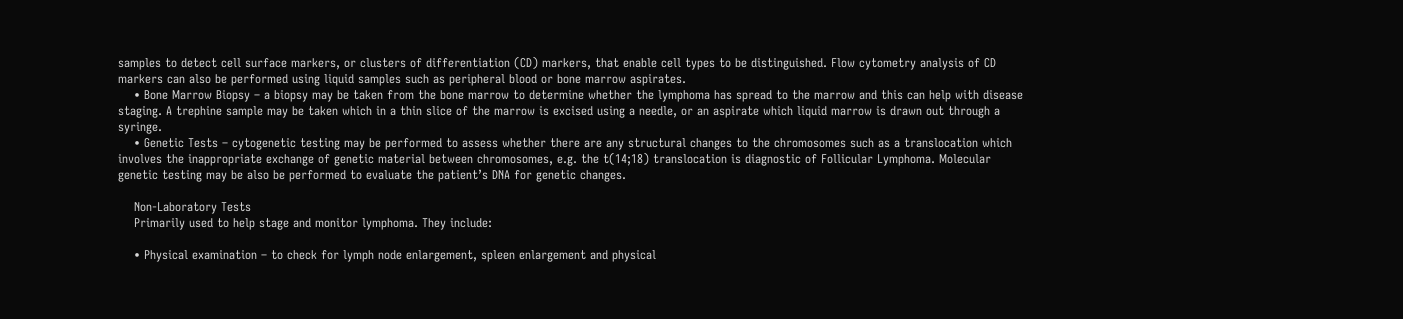samples to detect cell surface markers, or clusters of differentiation (CD) markers, that enable cell types to be distinguished. Flow cytometry analysis of CD markers can also be performed using liquid samples such as peripheral blood or bone marrow aspirates.
    • Bone Marrow Biopsy – a biopsy may be taken from the bone marrow to determine whether the lymphoma has spread to the marrow and this can help with disease staging. A trephine sample may be taken which in a thin slice of the marrow is excised using a needle, or an aspirate which liquid marrow is drawn out through a syringe.
    • Genetic Tests – cytogenetic testing may be performed to assess whether there are any structural changes to the chromosomes such as a translocation which involves the inappropriate exchange of genetic material between chromosomes, e.g. the t(14;18) translocation is diagnostic of Follicular Lymphoma. Molecular genetic testing may be also be performed to evaluate the patient’s DNA for genetic changes.

    Non-Laboratory Tests
    Primarily used to help stage and monitor lymphoma. They include:

    • Physical examination – to check for lymph node enlargement, spleen enlargement and physical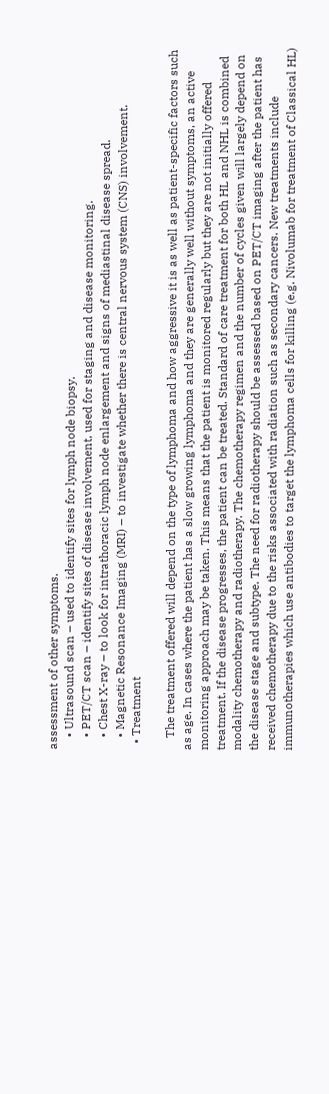assessment of other symptoms.
    • Ultrasound scan – used to identify sites for lymph node biopsy.
    • PET/CT scan – identify sites of disease involvement, used for staging and disease monitoring.
    • Chest X-ray – to look for intrathoracic lymph node enlargement and signs of mediastinal disease spread.
    • Magnetic Resonance Imaging (MRI) – to investigate whether there is central nervous system (CNS) involvement.
  • Treatment

    The treatment offered will depend on the type of lymphoma and how aggressive it is as well as patient-specific factors such as age. In cases where the patient has a slow growing lymphoma and they are generally well without symptoms, an active monitoring approach may be taken. This means that the patient is monitored regularly but they are not initially offered treatment. If the disease progresses, the patient can be treated. Standard of care treatment for both HL and NHL is combined modality chemotherapy and radiotherapy. The chemotherapy regimen and the number of cycles given will largely depend on the disease stage and subtype. The need for radiotherapy should be assessed based on PET/CT imaging after the patient has received chemotherapy due to the risks associated with radiation such as secondary cancers. New treatments include immunotherapies which use antibodies to target the lymphoma cells for killing (e.g. Nivolumab for treatment of Classical HL)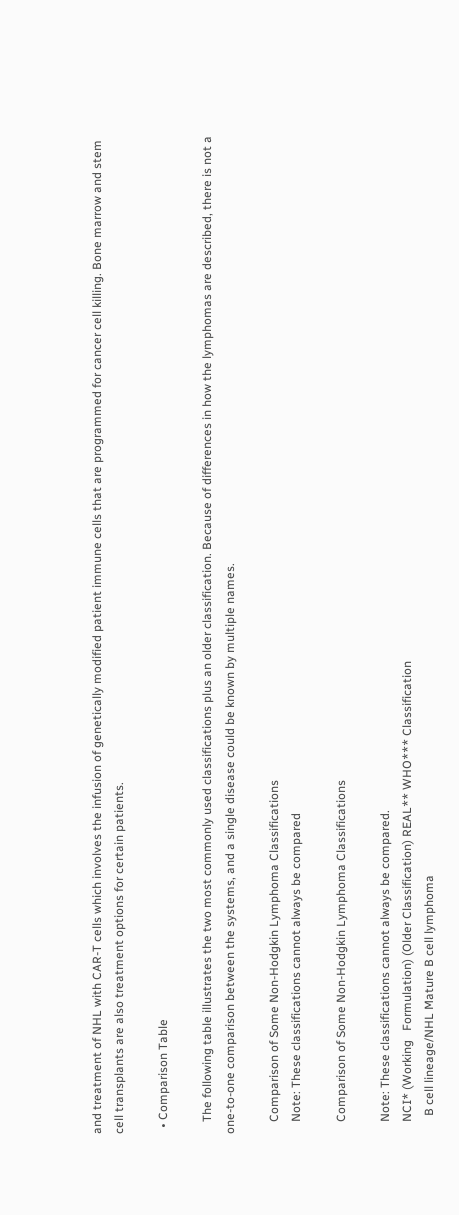and treatment of NHL with CAR-T cells which involves the infusion of genetically modified patient immune cells that are programmed for cancer cell killing. Bone marrow and stem cell transplants are also treatment options for certain patients.

  • Comparison Table

    The following table illustrates the two most commonly used classifications plus an older classification. Because of differences in how the lymphomas are described, there is not a one-to-one comparison between the systems, and a single disease could be known by multiple names.

    Comparison of Some Non-Hodgkin Lymphoma Classifications
    Note: These classifications cannot always be compared

    Comparison of Some Non-Hodgkin Lymphoma Classifications

    Note: These classifications cannot always be compared.
    NCI* (Working   Formulation) (Older Classification) REAL** WHO*** Classification
      B cell lineage/NHL Mature B cell lymphoma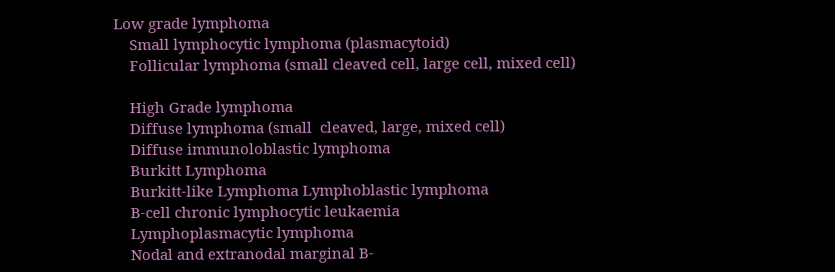Low grade lymphoma
    Small lymphocytic lymphoma (plasmacytoid)
    Follicular lymphoma (small cleaved cell, large cell, mixed cell)

    High Grade lymphoma
    Diffuse lymphoma (small  cleaved, large, mixed cell)
    Diffuse immunoloblastic lymphoma
    Burkitt Lymphoma
    Burkitt-like Lymphoma Lymphoblastic lymphoma
    B-cell chronic lymphocytic leukaemia
    Lymphoplasmacytic lymphoma
    Nodal and extranodal marginal B-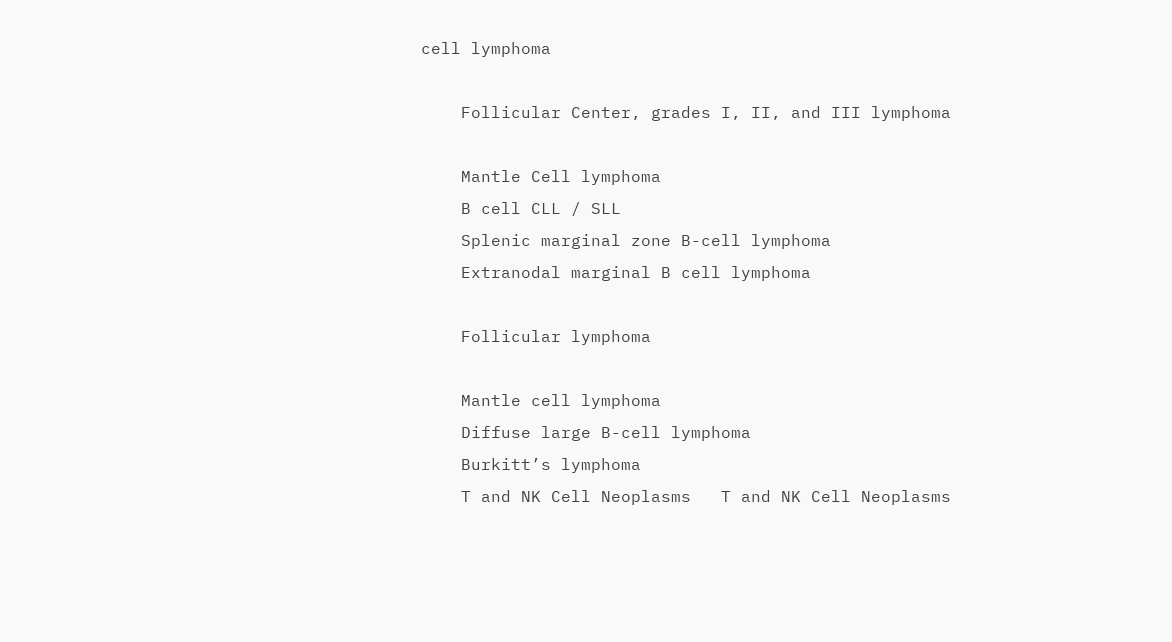cell lymphoma

    Follicular Center, grades I, II, and III lymphoma

    Mantle Cell lymphoma
    B cell CLL / SLL
    Splenic marginal zone B-cell lymphoma
    Extranodal marginal B cell lymphoma

    Follicular lymphoma

    Mantle cell lymphoma
    Diffuse large B-cell lymphoma
    Burkitt’s lymphoma
    T and NK Cell Neoplasms   T and NK Cell Neoplasms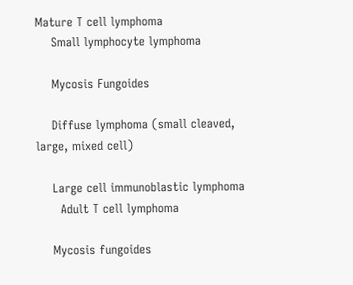Mature T cell lymphoma
    Small lymphocyte lymphoma

    Mycosis Fungoides

    Diffuse lymphoma (small cleaved, large, mixed cell)

    Large cell immunoblastic lymphoma
      Adult T cell lymphoma

    Mycosis fungoides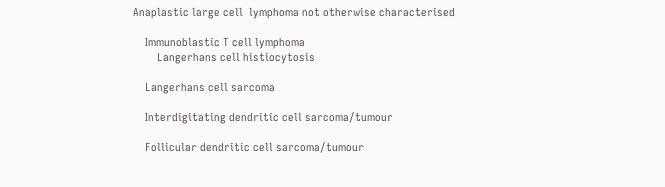Anaplastic large cell  lymphoma not otherwise characterised

    Immunoblastic T cell lymphoma
        Langerhans cell histiocytosis

    Langerhans cell sarcoma

    Interdigitating dendritic cell sarcoma/tumour

    Follicular dendritic cell sarcoma/tumour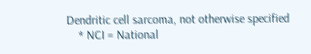Dendritic cell sarcoma, not otherwise specified
    * NCI = National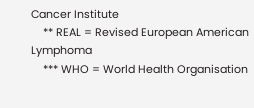Cancer Institute
    ** REAL = Revised European American Lymphoma
    *** WHO = World Health Organisation